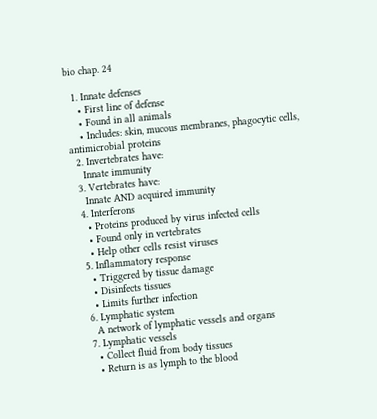bio chap. 24

  1. Innate defenses
    • First line of defense
    • Found in all animals
    • Includes: skin, mucous membranes, phagocytic cells, antimicrobial proteins
  2. Invertebrates have:
    Innate immunity
  3. Vertebrates have:
    Innate AND acquired immunity
  4. Interferons
    • Proteins produced by virus infected cells
    • Found only in vertebrates
    • Help other cells resist viruses
  5. Inflammatory response
    • Triggered by tissue damage
    • Disinfects tissues
    • Limits further infection
  6. Lymphatic system
    A network of lymphatic vessels and organs
  7. Lymphatic vessels
    • Collect fluid from body tissues
    • Return is as lymph to the blood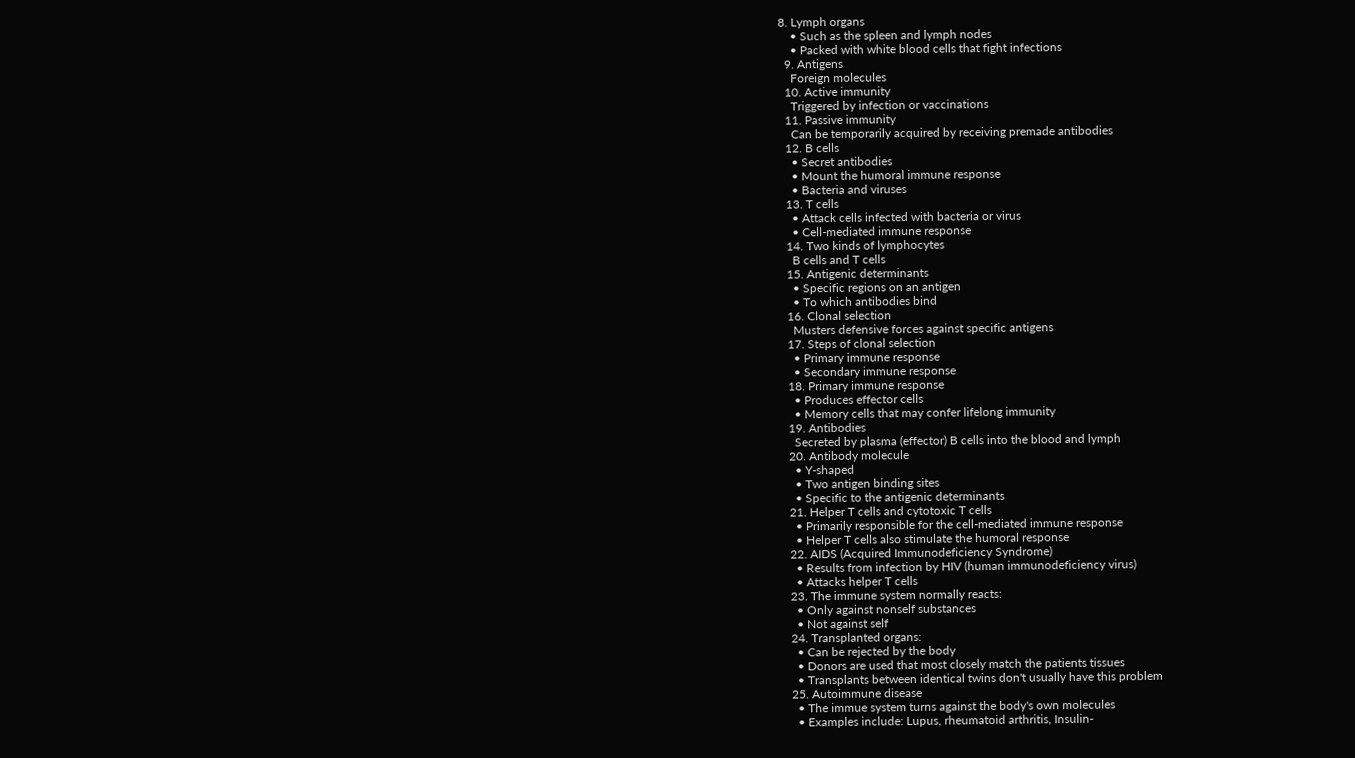8. Lymph organs
    • Such as the spleen and lymph nodes
    • Packed with white blood cells that fight infections
  9. Antigens
    Foreign molecules
  10. Active immunity
    Triggered by infection or vaccinations
  11. Passive immunity
    Can be temporarily acquired by receiving premade antibodies
  12. B cells
    • Secret antibodies
    • Mount the humoral immune response
    • Bacteria and viruses
  13. T cells
    • Attack cells infected with bacteria or virus
    • Cell-mediated immune response
  14. Two kinds of lymphocytes
    B cells and T cells
  15. Antigenic determinants
    • Specific regions on an antigen
    • To which antibodies bind
  16. Clonal selection
    Musters defensive forces against specific antigens
  17. Steps of clonal selection
    • Primary immune response
    • Secondary immune response
  18. Primary immune response
    • Produces effector cells
    • Memory cells that may confer lifelong immunity
  19. Antibodies
    Secreted by plasma (effector) B cells into the blood and lymph
  20. Antibody molecule
    • Y-shaped
    • Two antigen binding sites
    • Specific to the antigenic determinants
  21. Helper T cells and cytotoxic T cells
    • Primarily responsible for the cell-mediated immune response
    • Helper T cells also stimulate the humoral response
  22. AIDS (Acquired Immunodeficiency Syndrome)
    • Results from infection by HIV (human immunodeficiency virus)
    • Attacks helper T cells
  23. The immune system normally reacts:
    • Only against nonself substances
    • Not against self
  24. Transplanted organs:
    • Can be rejected by the body
    • Donors are used that most closely match the patients tissues
    • Transplants between identical twins don't usually have this problem
  25. Autoimmune disease
    • The immue system turns against the body's own molecules
    • Examples include: Lupus, rheumatoid arthritis, Insulin-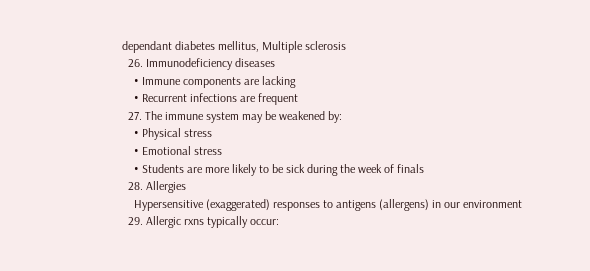dependant diabetes mellitus, Multiple sclerosis
  26. Immunodeficiency diseases
    • Immune components are lacking
    • Recurrent infections are frequent
  27. The immune system may be weakened by:
    • Physical stress
    • Emotional stress
    • Students are more likely to be sick during the week of finals
  28. Allergies
    Hypersensitive (exaggerated) responses to antigens (allergens) in our environment
  29. Allergic rxns typically occur: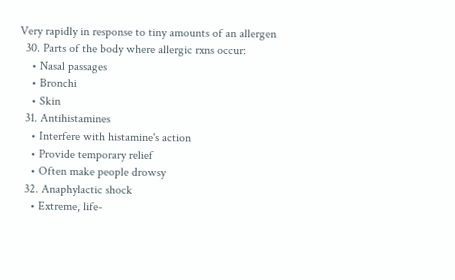Very rapidly in response to tiny amounts of an allergen
  30. Parts of the body where allergic rxns occur:
    • Nasal passages
    • Bronchi
    • Skin
  31. Antihistamines
    • Interfere with histamine's action
    • Provide temporary relief
    • Often make people drowsy
  32. Anaphylactic shock
    • Extreme, life-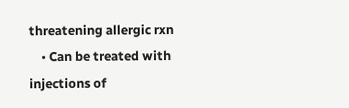threatening allergic rxn
    • Can be treated with injections of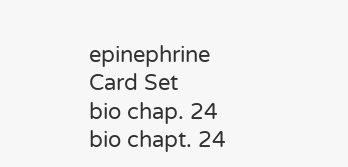epinephrine
Card Set
bio chap. 24
bio chapt. 24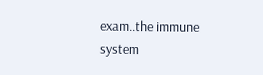exam..the immune system